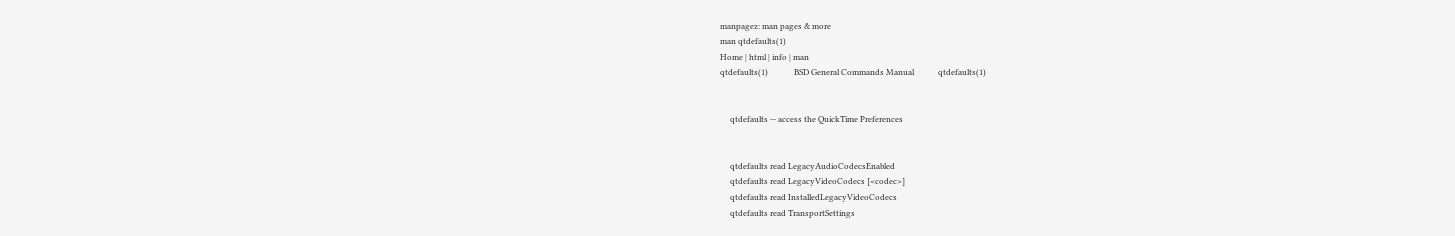manpagez: man pages & more
man qtdefaults(1)
Home | html | info | man
qtdefaults(1)             BSD General Commands Manual            qtdefaults(1)


     qtdefaults -- access the QuickTime Preferences


     qtdefaults read LegacyAudioCodecsEnabled
     qtdefaults read LegacyVideoCodecs [<codec>]
     qtdefaults read InstalledLegacyVideoCodecs
     qtdefaults read TransportSettings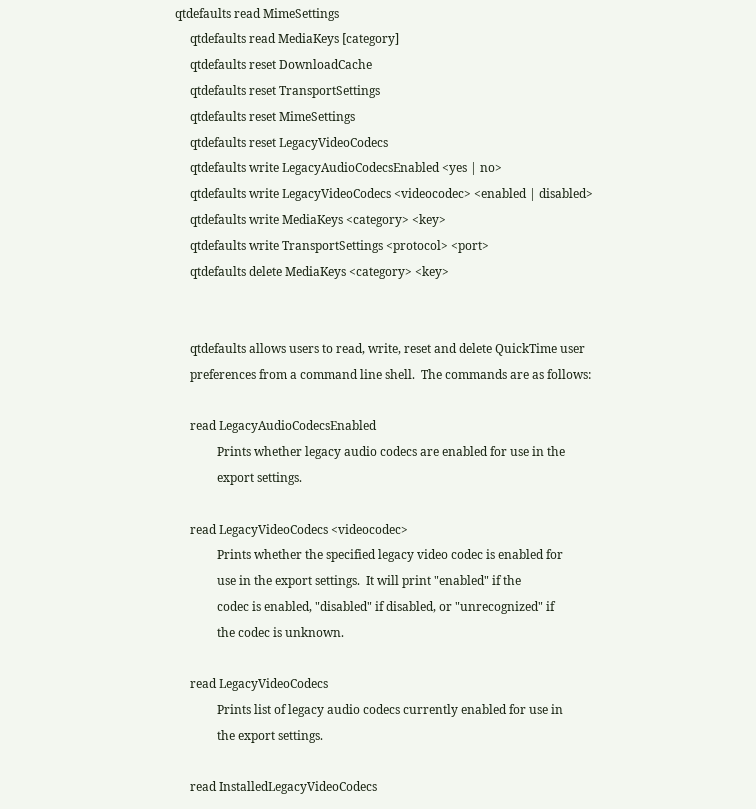qtdefaults read MimeSettings
     qtdefaults read MediaKeys [category]
     qtdefaults reset DownloadCache
     qtdefaults reset TransportSettings
     qtdefaults reset MimeSettings
     qtdefaults reset LegacyVideoCodecs
     qtdefaults write LegacyAudioCodecsEnabled <yes | no>
     qtdefaults write LegacyVideoCodecs <videocodec> <enabled | disabled>
     qtdefaults write MediaKeys <category> <key>
     qtdefaults write TransportSettings <protocol> <port>
     qtdefaults delete MediaKeys <category> <key>


     qtdefaults allows users to read, write, reset and delete QuickTime user
     preferences from a command line shell.  The commands are as follows:

     read LegacyAudioCodecsEnabled
              Prints whether legacy audio codecs are enabled for use in the
              export settings.

     read LegacyVideoCodecs <videocodec>
              Prints whether the specified legacy video codec is enabled for
              use in the export settings.  It will print "enabled" if the
              codec is enabled, "disabled" if disabled, or "unrecognized" if
              the codec is unknown.

     read LegacyVideoCodecs
              Prints list of legacy audio codecs currently enabled for use in
              the export settings.

     read InstalledLegacyVideoCodecs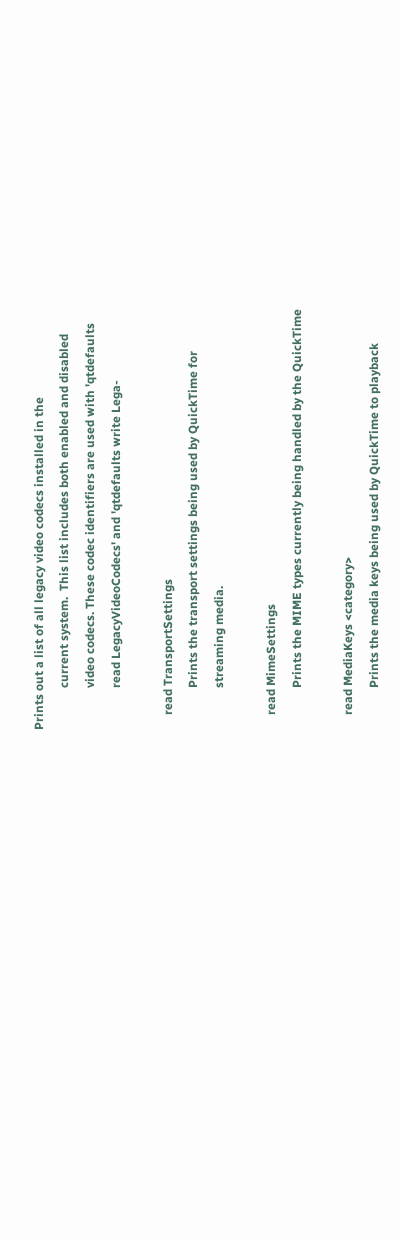Prints out a list of all legacy video codecs installed in the
              current system.  This list includes both enabled and disabled
              video codecs. These codec identifiers are used with 'qtdefaults
              read LegacyVideoCodecs' and 'qtdefaults write Lega-

     read TransportSettings
              Prints the transport settings being used by QuickTime for
              streaming media.

     read MimeSettings
              Prints the MIME types currently being handled by the QuickTime

     read MediaKeys <category>
              Prints the media keys being used by QuickTime to playback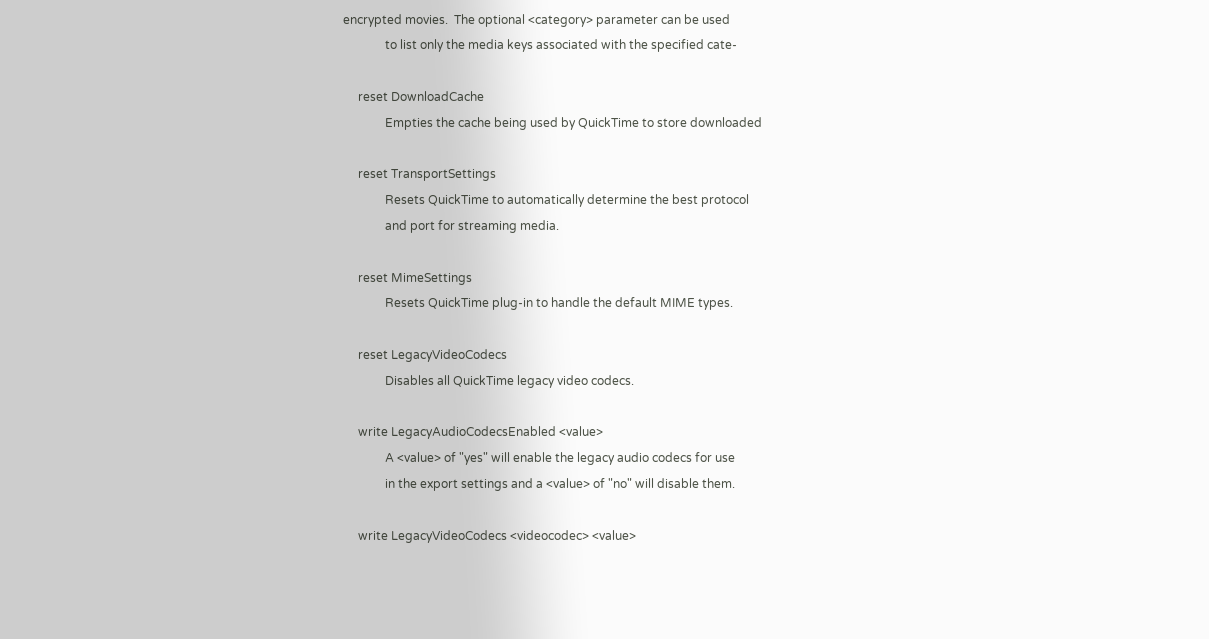encrypted movies.  The optional <category> parameter can be used
              to list only the media keys associated with the specified cate-

     reset DownloadCache
              Empties the cache being used by QuickTime to store downloaded

     reset TransportSettings
              Resets QuickTime to automatically determine the best protocol
              and port for streaming media.

     reset MimeSettings
              Resets QuickTime plug-in to handle the default MIME types.

     reset LegacyVideoCodecs
              Disables all QuickTime legacy video codecs.

     write LegacyAudioCodecsEnabled <value>
              A <value> of "yes" will enable the legacy audio codecs for use
              in the export settings and a <value> of "no" will disable them.

     write LegacyVideoCodecs <videocodec> <value>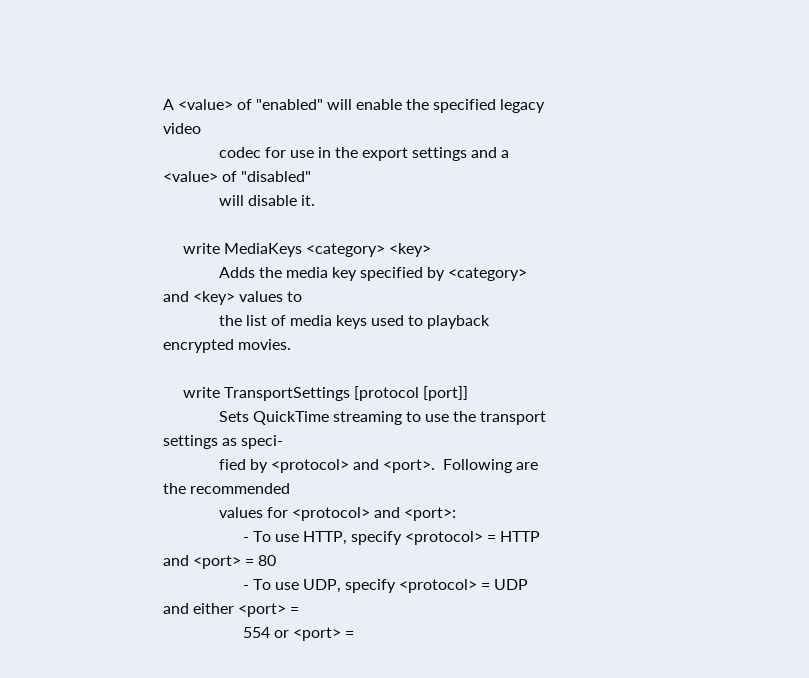A <value> of "enabled" will enable the specified legacy video
              codec for use in the export settings and a <value> of "disabled"
              will disable it.

     write MediaKeys <category> <key>
              Adds the media key specified by <category> and <key> values to
              the list of media keys used to playback encrypted movies.

     write TransportSettings [protocol [port]]
              Sets QuickTime streaming to use the transport settings as speci-
              fied by <protocol> and <port>.  Following are the recommended
              values for <protocol> and <port>:
                    - To use HTTP, specify <protocol> = HTTP and <port> = 80
                    - To use UDP, specify <protocol> = UDP and either <port> =
                    554 or <port> =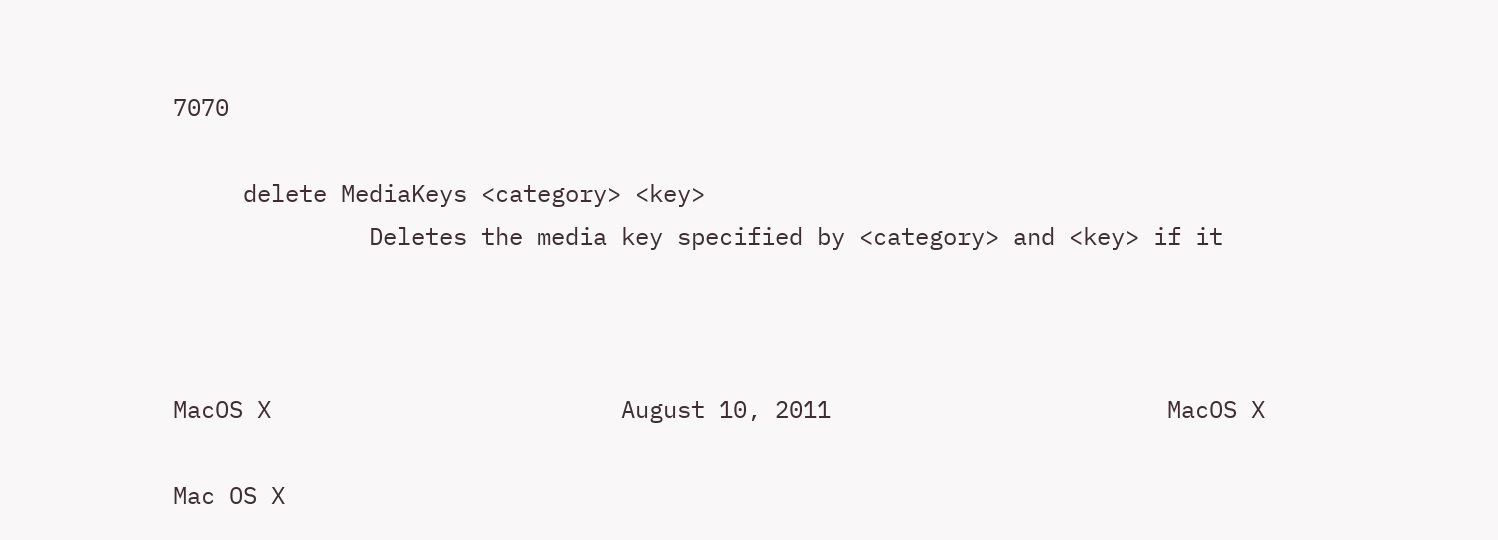7070

     delete MediaKeys <category> <key>
              Deletes the media key specified by <category> and <key> if it



MacOS X                         August 10, 2011                        MacOS X

Mac OS X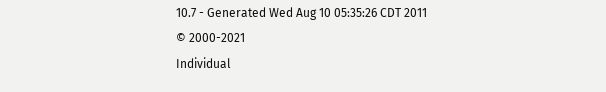10.7 - Generated Wed Aug 10 05:35:26 CDT 2011
© 2000-2021
Individual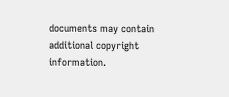documents may contain additional copyright information.